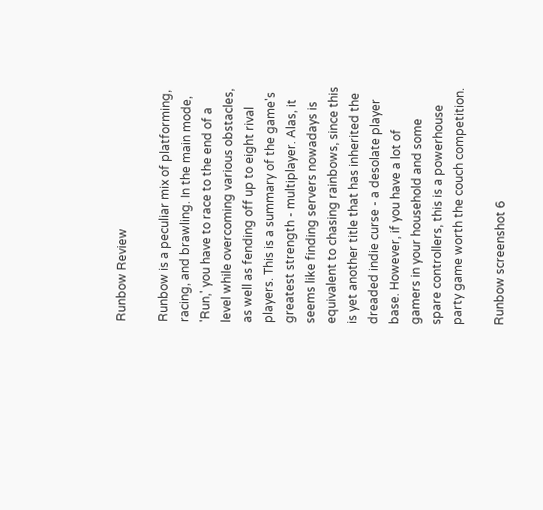Runbow Review

Runbow is a peculiar mix of platforming, racing, and brawling. In the main mode, 'Run,' you have to race to the end of a level while overcoming various obstacles, as well as fending off up to eight rival players. This is a summary of the game's greatest strength - multiplayer. Alas, it seems like finding servers nowadays is equivalent to chasing rainbows, since this is yet another title that has inherited the dreaded indie curse - a desolate player base. However, if you have a lot of gamers in your household and some spare controllers, this is a powerhouse party game worth the couch competition.

Runbow screenshot 6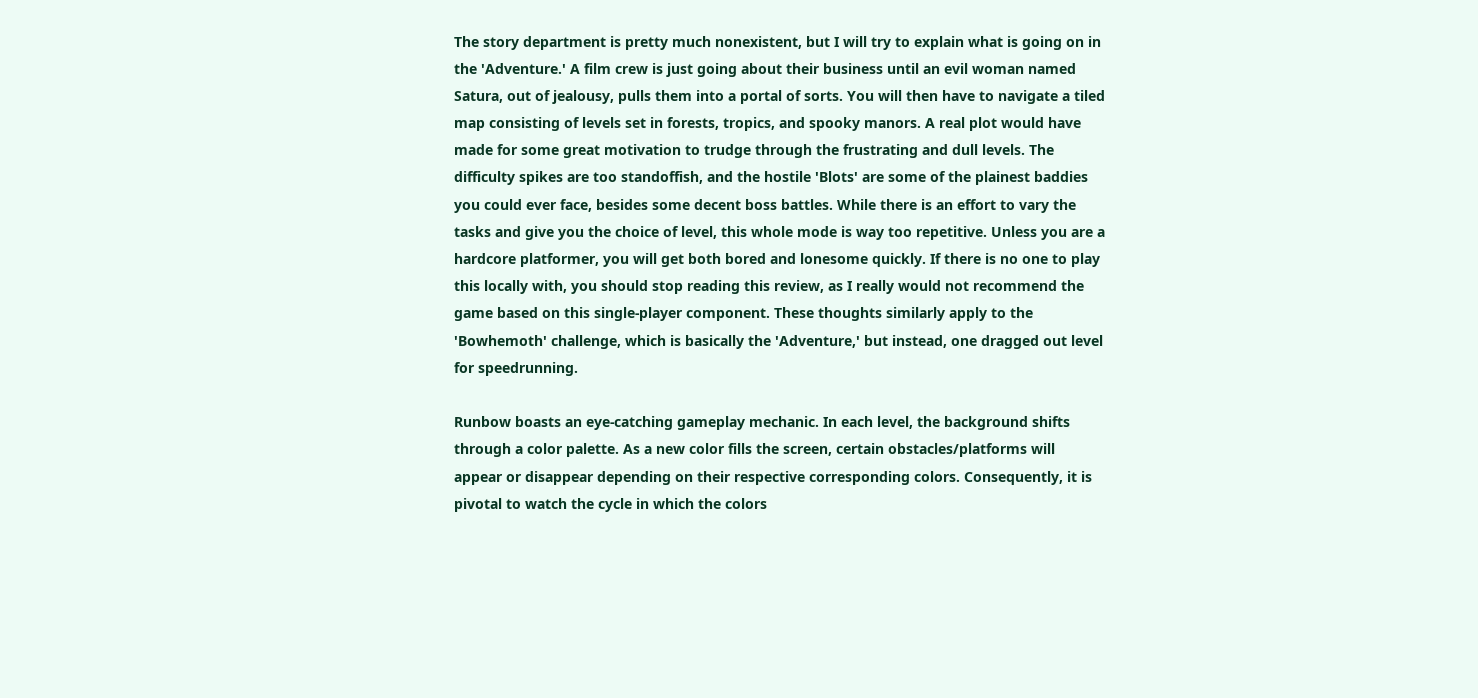The story department is pretty much nonexistent, but I will try to explain what is going on in the 'Adventure.' A film crew is just going about their business until an evil woman named Satura, out of jealousy, pulls them into a portal of sorts. You will then have to navigate a tiled map consisting of levels set in forests, tropics, and spooky manors. A real plot would have made for some great motivation to trudge through the frustrating and dull levels. The difficulty spikes are too standoffish, and the hostile 'Blots' are some of the plainest baddies you could ever face, besides some decent boss battles. While there is an effort to vary the tasks and give you the choice of level, this whole mode is way too repetitive. Unless you are a hardcore platformer, you will get both bored and lonesome quickly. If there is no one to play this locally with, you should stop reading this review, as I really would not recommend the game based on this single-player component. These thoughts similarly apply to the 'Bowhemoth' challenge, which is basically the 'Adventure,' but instead, one dragged out level for speedrunning.

Runbow boasts an eye-catching gameplay mechanic. In each level, the background shifts through a color palette. As a new color fills the screen, certain obstacles/platforms will appear or disappear depending on their respective corresponding colors. Consequently, it is pivotal to watch the cycle in which the colors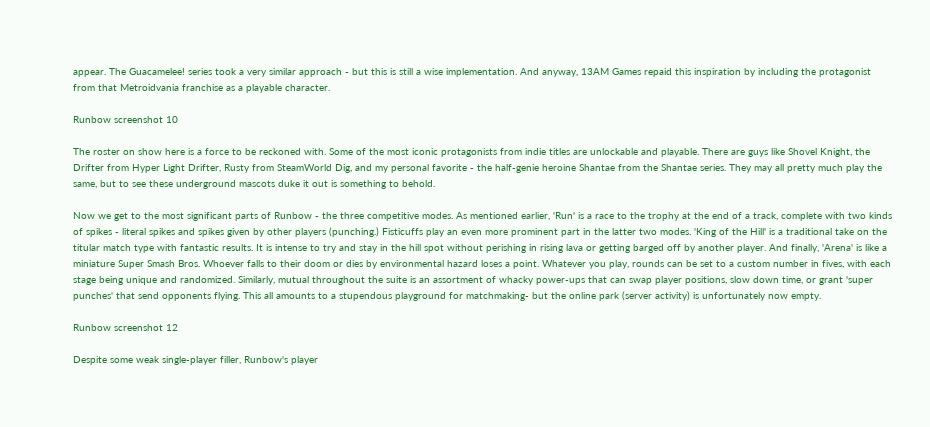appear. The Guacamelee! series took a very similar approach - but this is still a wise implementation. And anyway, 13AM Games repaid this inspiration by including the protagonist from that Metroidvania franchise as a playable character.

Runbow screenshot 10

The roster on show here is a force to be reckoned with. Some of the most iconic protagonists from indie titles are unlockable and playable. There are guys like Shovel Knight, the Drifter from Hyper Light Drifter, Rusty from SteamWorld Dig, and my personal favorite - the half-genie heroine Shantae from the Shantae series. They may all pretty much play the same, but to see these underground mascots duke it out is something to behold.

Now we get to the most significant parts of Runbow - the three competitive modes. As mentioned earlier, 'Run' is a race to the trophy at the end of a track, complete with two kinds of spikes - literal spikes and spikes given by other players (punching.) Fisticuffs play an even more prominent part in the latter two modes. 'King of the Hill' is a traditional take on the titular match type with fantastic results. It is intense to try and stay in the hill spot without perishing in rising lava or getting barged off by another player. And finally, 'Arena' is like a miniature Super Smash Bros. Whoever falls to their doom or dies by environmental hazard loses a point. Whatever you play, rounds can be set to a custom number in fives, with each stage being unique and randomized. Similarly, mutual throughout the suite is an assortment of whacky power-ups that can swap player positions, slow down time, or grant 'super punches' that send opponents flying. This all amounts to a stupendous playground for matchmaking- but the online park (server activity) is unfortunately now empty.

Runbow screenshot 12

Despite some weak single-player filler, Runbow's player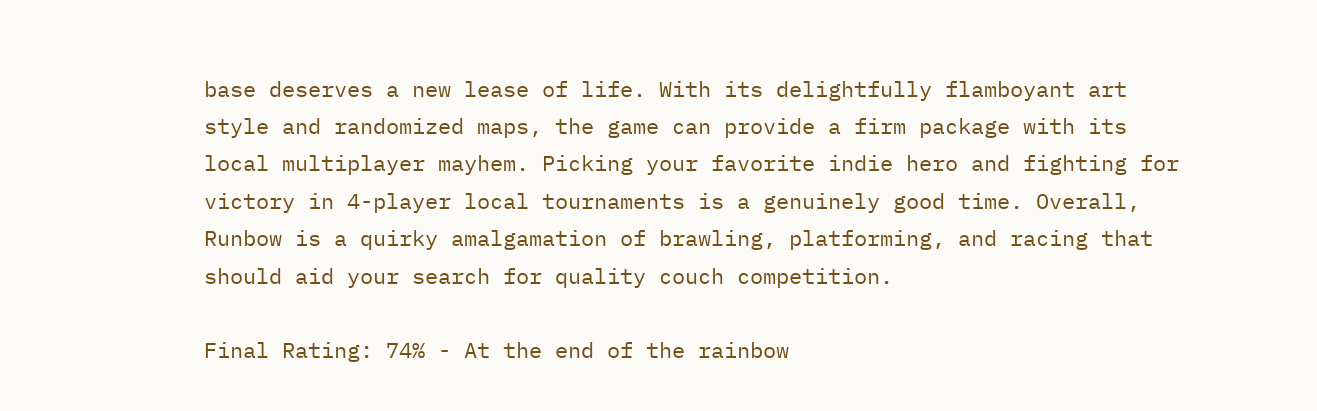base deserves a new lease of life. With its delightfully flamboyant art style and randomized maps, the game can provide a firm package with its local multiplayer mayhem. Picking your favorite indie hero and fighting for victory in 4-player local tournaments is a genuinely good time. Overall, Runbow is a quirky amalgamation of brawling, platforming, and racing that should aid your search for quality couch competition.

Final Rating: 74% - At the end of the rainbow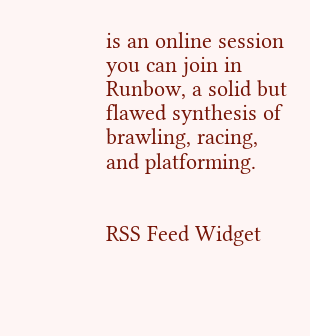is an online session you can join in Runbow, a solid but flawed synthesis of brawling, racing, and platforming.


RSS Feed Widget